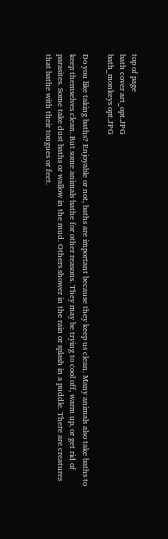top of page
bath cover art_opt.JPG
bath_monkeys opt.JPG

Do you like taking baths? Enjoyable or not, baths are important because they keep us clean. Many animals also take baths to keep themselves clean. But some animals bathe for other reasons. They may be trying to cool off, warm up, or get rid of parasites. Some take dust baths or wallow in the mud. Others shower in the rain or splash in a puddle. There are creatures that bathe with their tongues or feet.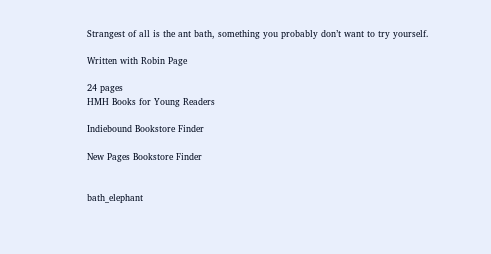Strangest of all is the ant bath, something you probably don’t want to try yourself.

Written with Robin Page

24 pages
HMH Books for Young Readers

Indiebound Bookstore Finder

New Pages Bookstore Finder


bath_elephant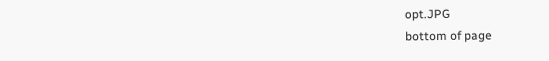opt.JPG
bottom of page